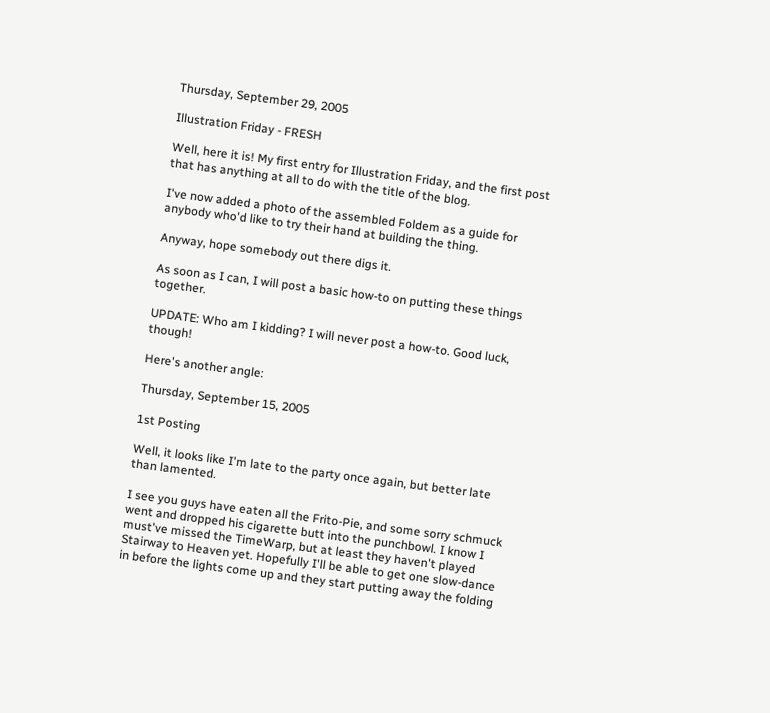Thursday, September 29, 2005

Illustration Friday - FRESH

Well, here it is! My first entry for Illustration Friday, and the first post that has anything at all to do with the title of the blog.

I've now added a photo of the assembled Foldem as a guide for anybody who'd like to try their hand at building the thing.

Anyway, hope somebody out there digs it.

As soon as I can, I will post a basic how-to on putting these things together.

UPDATE: Who am I kidding? I will never post a how-to. Good luck, though!

Here's another angle:

Thursday, September 15, 2005

1st Posting

Well, it looks like I'm late to the party once again, but better late than lamented.

I see you guys have eaten all the Frito-Pie, and some sorry schmuck went and dropped his cigarette butt into the punchbowl. I know I must've missed the TimeWarp, but at least they haven't played Stairway to Heaven yet. Hopefully I'll be able to get one slow-dance in before the lights come up and they start putting away the folding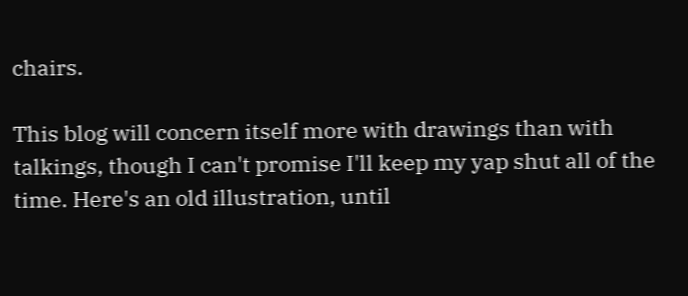chairs.

This blog will concern itself more with drawings than with talkings, though I can't promise I'll keep my yap shut all of the time. Here's an old illustration, until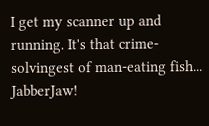I get my scanner up and running. It's that crime-solvingest of man-eating fish... JabberJaw!